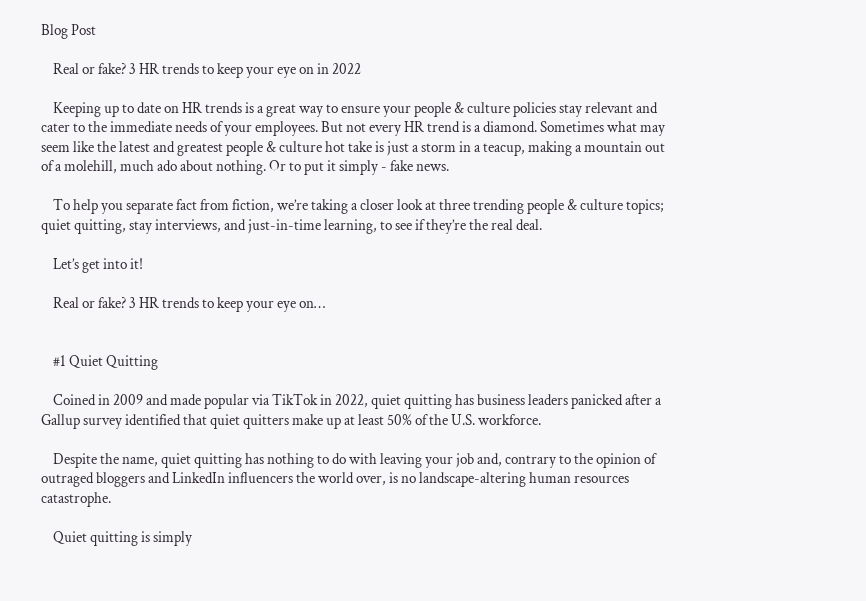Blog Post

    Real or fake? 3 HR trends to keep your eye on in 2022

    Keeping up to date on HR trends is a great way to ensure your people & culture policies stay relevant and cater to the immediate needs of your employees. But not every HR trend is a diamond. Sometimes what may seem like the latest and greatest people & culture hot take is just a storm in a teacup, making a mountain out of a molehill, much ado about nothing. Or to put it simply - fake news.

    To help you separate fact from fiction, we’re taking a closer look at three trending people & culture topics; quiet quitting, stay interviews, and just-in-time learning, to see if they’re the real deal.

    Let’s get into it!

    Real or fake? 3 HR trends to keep your eye on…


    #1 Quiet Quitting

    Coined in 2009 and made popular via TikTok in 2022, quiet quitting has business leaders panicked after a Gallup survey identified that quiet quitters make up at least 50% of the U.S. workforce.

    Despite the name, quiet quitting has nothing to do with leaving your job and, contrary to the opinion of outraged bloggers and LinkedIn influencers the world over, is no landscape-altering human resources catastrophe.

    Quiet quitting is simply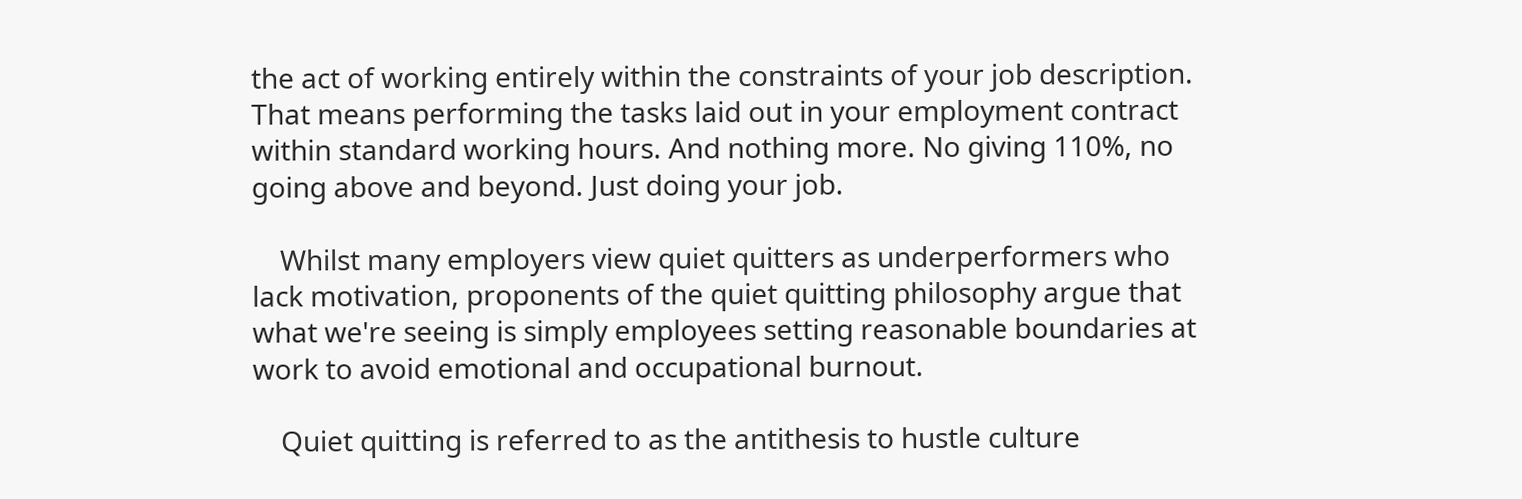the act of working entirely within the constraints of your job description. That means performing the tasks laid out in your employment contract within standard working hours. And nothing more. No giving 110%, no going above and beyond. Just doing your job.

    Whilst many employers view quiet quitters as underperformers who lack motivation, proponents of the quiet quitting philosophy argue that what we're seeing is simply employees setting reasonable boundaries at work to avoid emotional and occupational burnout.

    Quiet quitting is referred to as the antithesis to hustle culture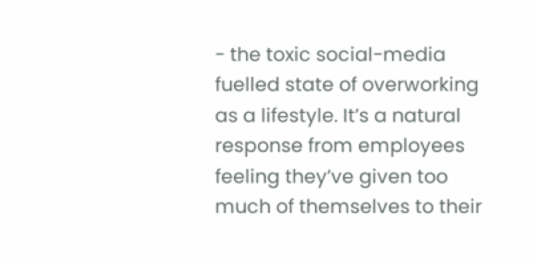- the toxic social-media fuelled state of overworking as a lifestyle. It’s a natural response from employees feeling they’ve given too much of themselves to their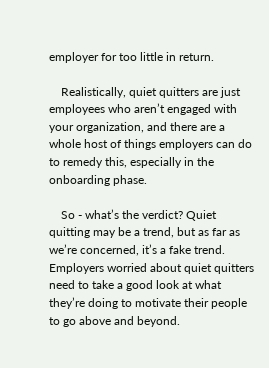employer for too little in return.

    Realistically, quiet quitters are just employees who aren’t engaged with your organization, and there are a whole host of things employers can do to remedy this, especially in the onboarding phase.

    So - what’s the verdict? Quiet quitting may be a trend, but as far as we’re concerned, it’s a fake trend. Employers worried about quiet quitters need to take a good look at what they’re doing to motivate their people to go above and beyond.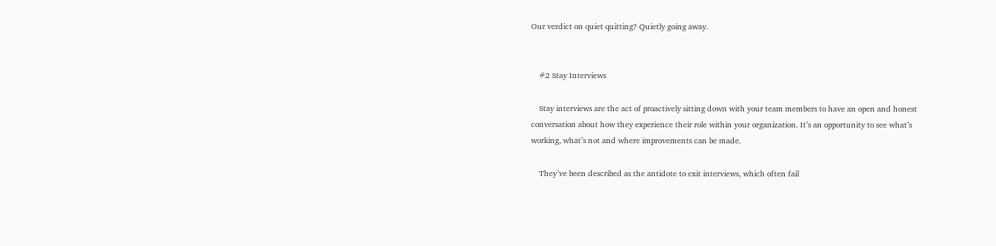Our verdict on quiet quitting? Quietly going away.


    #2 Stay Interviews

    Stay interviews are the act of proactively sitting down with your team members to have an open and honest conversation about how they experience their role within your organization. It’s an opportunity to see what’s working, what’s not and where improvements can be made.

    They’ve been described as the antidote to exit interviews, which often fail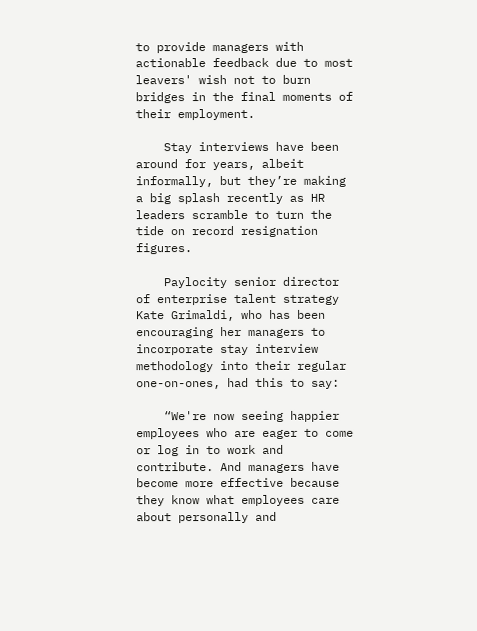to provide managers with actionable feedback due to most leavers' wish not to burn bridges in the final moments of their employment.

    Stay interviews have been around for years, albeit informally, but they’re making a big splash recently as HR leaders scramble to turn the tide on record resignation figures.

    Paylocity senior director of enterprise talent strategy Kate Grimaldi, who has been encouraging her managers to incorporate stay interview methodology into their regular one-on-ones, had this to say:

    “We're now seeing happier employees who are eager to come or log in to work and contribute. And managers have become more effective because they know what employees care about personally and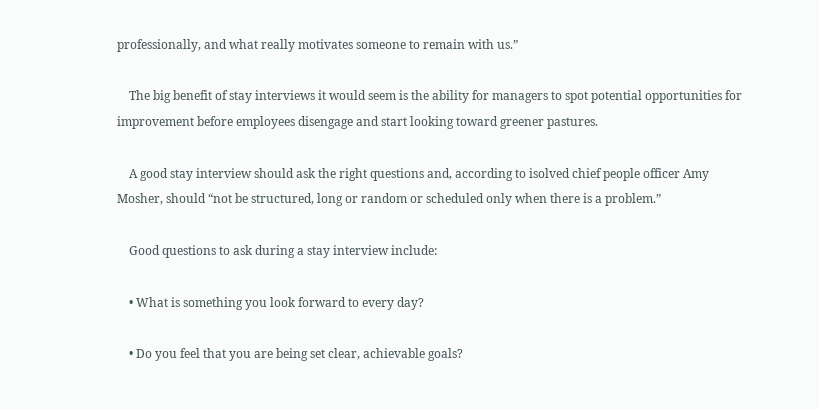professionally, and what really motivates someone to remain with us.”

    The big benefit of stay interviews it would seem is the ability for managers to spot potential opportunities for improvement before employees disengage and start looking toward greener pastures.

    A good stay interview should ask the right questions and, according to isolved chief people officer Amy Mosher, should “not be structured, long or random or scheduled only when there is a problem.”

    Good questions to ask during a stay interview include:

    • What is something you look forward to every day?

    • Do you feel that you are being set clear, achievable goals?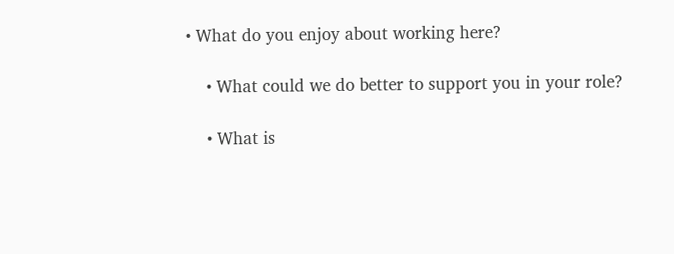• What do you enjoy about working here?

    • What could we do better to support you in your role?

    • What is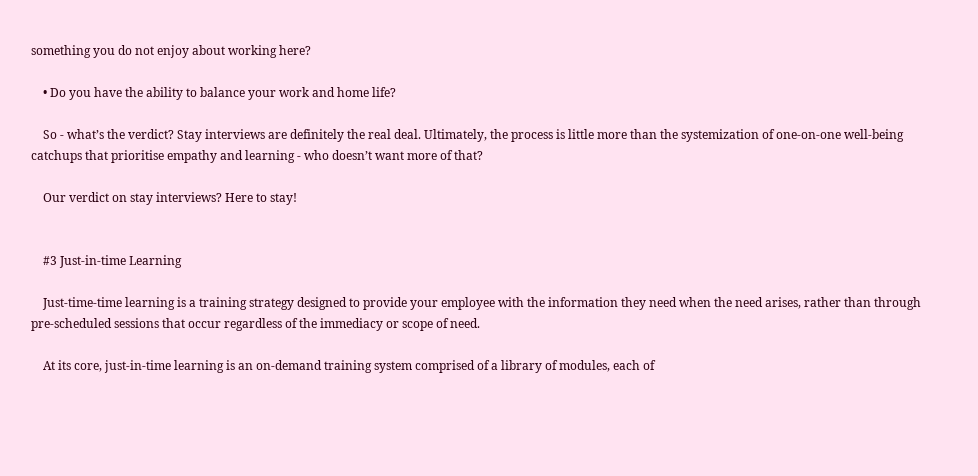something you do not enjoy about working here?

    • Do you have the ability to balance your work and home life?

    So - what’s the verdict? Stay interviews are definitely the real deal. Ultimately, the process is little more than the systemization of one-on-one well-being catchups that prioritise empathy and learning - who doesn’t want more of that?

    Our verdict on stay interviews? Here to stay!


    #3 Just-in-time Learning

    Just-time-time learning is a training strategy designed to provide your employee with the information they need when the need arises, rather than through pre-scheduled sessions that occur regardless of the immediacy or scope of need.

    At its core, just-in-time learning is an on-demand training system comprised of a library of modules, each of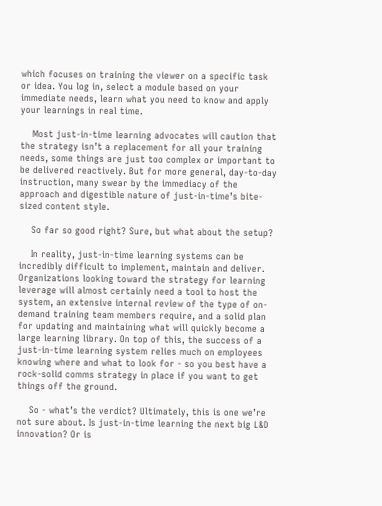which focuses on training the viewer on a specific task or idea. You log in, select a module based on your immediate needs, learn what you need to know and apply your learnings in real time.

    Most just-in-time learning advocates will caution that the strategy isn’t a replacement for all your training needs, some things are just too complex or important to be delivered reactively. But for more general, day-to-day instruction, many swear by the immediacy of the approach and digestible nature of just-in-time’s bite-sized content style.

    So far so good right? Sure, but what about the setup?

    In reality, just-in-time learning systems can be incredibly difficult to implement, maintain and deliver. Organizations looking toward the strategy for learning leverage will almost certainly need a tool to host the system, an extensive internal review of the type of on-demand training team members require, and a solid plan for updating and maintaining what will quickly become a large learning library. On top of this, the success of a just-in-time learning system relies much on employees knowing where and what to look for - so you best have a rock-solid comms strategy in place if you want to get things off the ground.

    So - what’s the verdict? Ultimately, this is one we’re not sure about. Is just-in-time learning the next big L&D innovation? Or is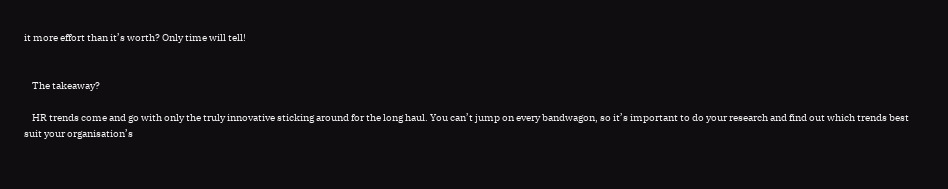it more effort than it’s worth? Only time will tell!


    The takeaway?

    HR trends come and go with only the truly innovative sticking around for the long haul. You can’t jump on every bandwagon, so it’s important to do your research and find out which trends best suit your organisation’s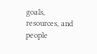goals, resources, and people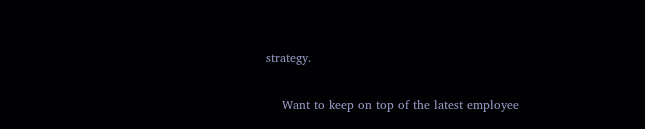strategy.

    Want to keep on top of the latest employee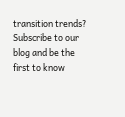transition trends? Subscribe to our blog and be the first to know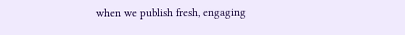when we publish fresh, engaging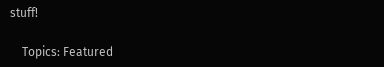stuff!

    Topics: Featured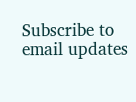Subscribe to email updates